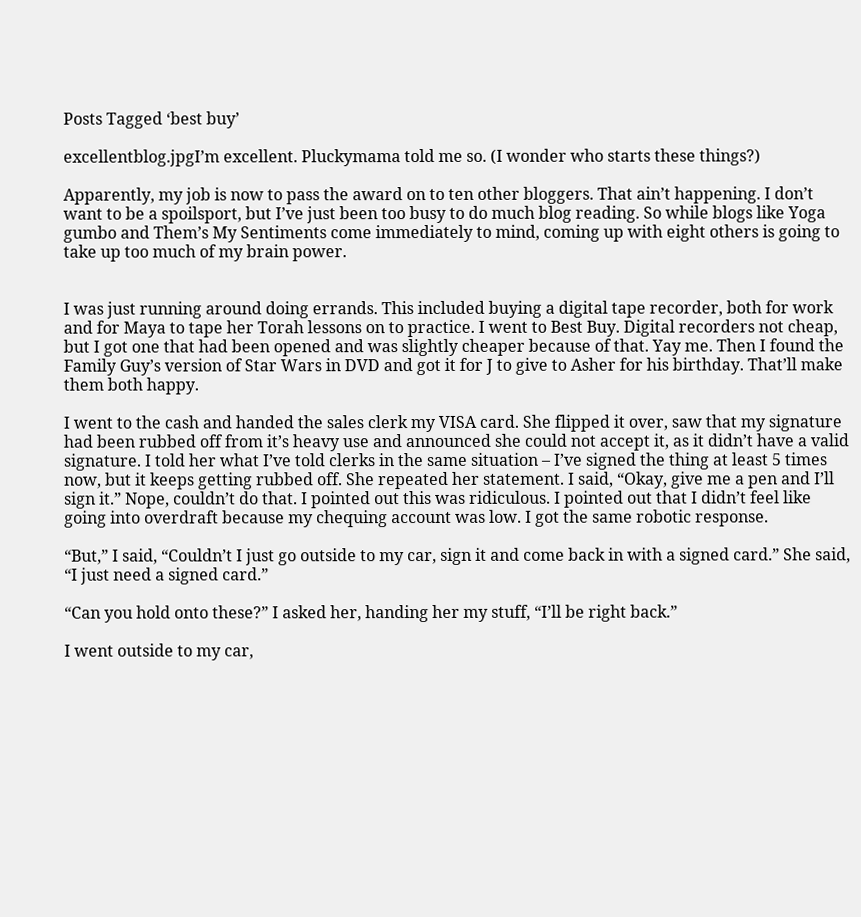Posts Tagged ‘best buy’

excellentblog.jpgI’m excellent. Pluckymama told me so. (I wonder who starts these things?)

Apparently, my job is now to pass the award on to ten other bloggers. That ain’t happening. I don’t want to be a spoilsport, but I’ve just been too busy to do much blog reading. So while blogs like Yoga gumbo and Them’s My Sentiments come immediately to mind, coming up with eight others is going to take up too much of my brain power.


I was just running around doing errands. This included buying a digital tape recorder, both for work and for Maya to tape her Torah lessons on to practice. I went to Best Buy. Digital recorders not cheap, but I got one that had been opened and was slightly cheaper because of that. Yay me. Then I found the Family Guy’s version of Star Wars in DVD and got it for J to give to Asher for his birthday. That’ll make them both happy.

I went to the cash and handed the sales clerk my VISA card. She flipped it over, saw that my signature had been rubbed off from it’s heavy use and announced she could not accept it, as it didn’t have a valid signature. I told her what I’ve told clerks in the same situation – I’ve signed the thing at least 5 times now, but it keeps getting rubbed off. She repeated her statement. I said, “Okay, give me a pen and I’ll sign it.” Nope, couldn’t do that. I pointed out this was ridiculous. I pointed out that I didn’t feel like going into overdraft because my chequing account was low. I got the same robotic response.

“But,” I said, “Couldn’t I just go outside to my car, sign it and come back in with a signed card.” She said, “I just need a signed card.”

“Can you hold onto these?” I asked her, handing her my stuff, “I’ll be right back.”

I went outside to my car,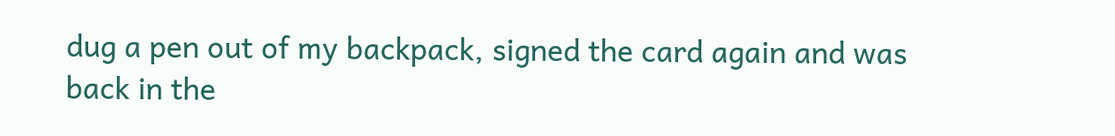dug a pen out of my backpack, signed the card again and was back in the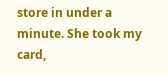store in under a minute. She took my card,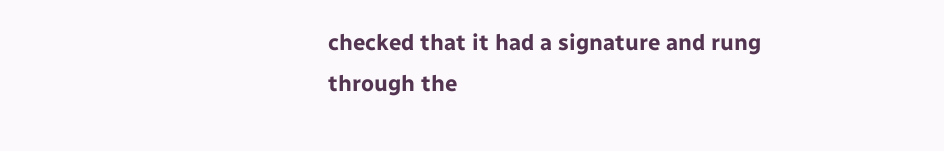checked that it had a signature and rung through the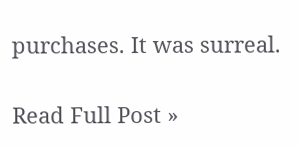purchases. It was surreal.

Read Full Post »